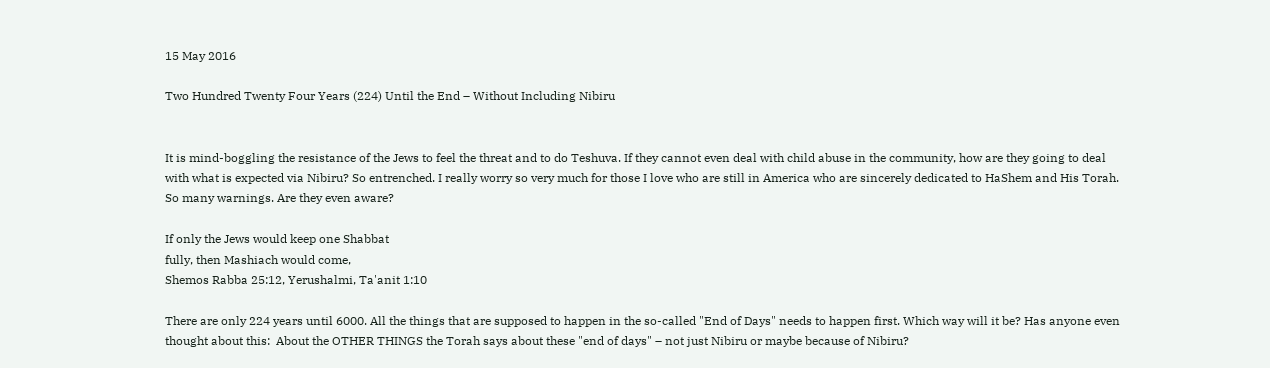15 May 2016

Two Hundred Twenty Four Years (224) Until the End – Without Including Nibiru


It is mind-boggling the resistance of the Jews to feel the threat and to do Teshuva. If they cannot even deal with child abuse in the community, how are they going to deal with what is expected via Nibiru? So entrenched. I really worry so very much for those I love who are still in America who are sincerely dedicated to HaShem and His Torah. So many warnings. Are they even aware?

If only the Jews would keep one Shabbat
fully, then Mashiach would come,
Shemos Rabba 25:12, Yerushalmi, Ta'anit 1:10

There are only 224 years until 6000. All the things that are supposed to happen in the so-called "End of Days" needs to happen first. Which way will it be? Has anyone even thought about this:  About the OTHER THINGS the Torah says about these "end of days" – not just Nibiru or maybe because of Nibiru?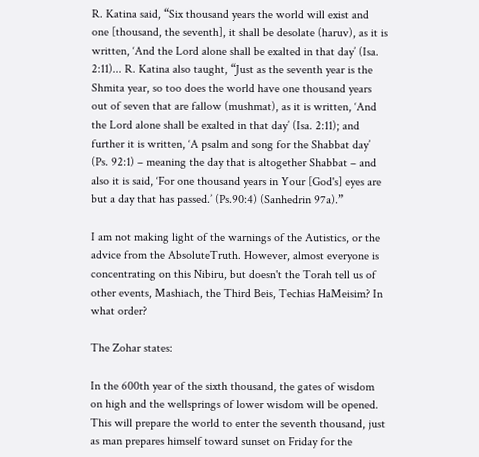R. Katina said, “Six thousand years the world will exist and one [thousand, the seventh], it shall be desolate (haruv), as it is written, ‘And the Lord alone shall be exalted in that day’ (Isa. 2:11)... R. Katina also taught, “Just as the seventh year is the Shmita year, so too does the world have one thousand years out of seven that are fallow (mushmat), as it is written, ‘And the Lord alone shall be exalted in that day’ (Isa. 2:11); and further it is written, ‘A psalm and song for the Shabbat day’ (Ps. 92:1) – meaning the day that is altogether Shabbat – and also it is said, ‘For one thousand years in Your [God's] eyes are but a day that has passed.’ (Ps.90:4) (Sanhedrin 97a).”

I am not making light of the warnings of the Autistics, or the advice from the AbsoluteTruth. However, almost everyone is concentrating on this Nibiru, but doesn't the Torah tell us of other events, Mashiach, the Third Beis, Techias HaMeisim? In what order?

The Zohar states:

In the 600th year of the sixth thousand, the gates of wisdom on high and the wellsprings of lower wisdom will be opened. This will prepare the world to enter the seventh thousand, just as man prepares himself toward sunset on Friday for the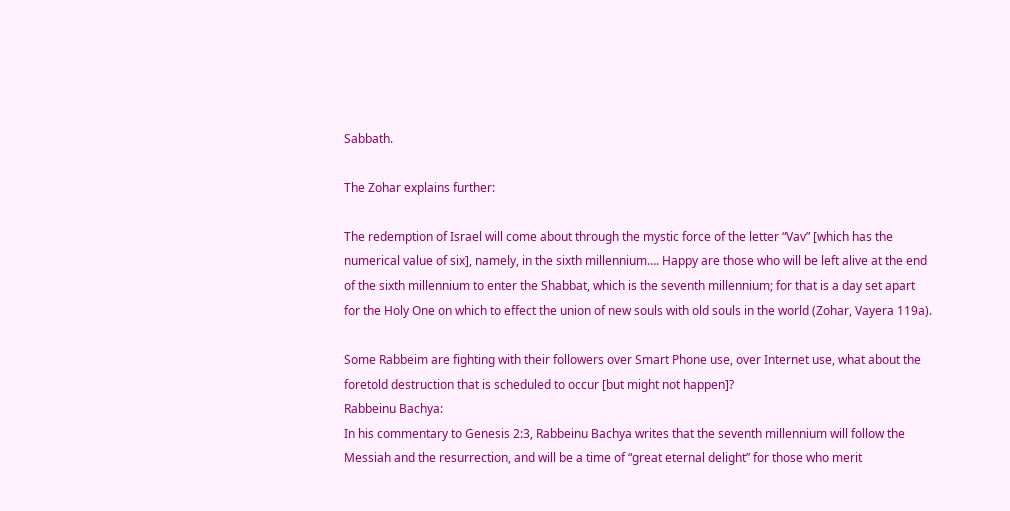Sabbath.

The Zohar explains further:

The redemption of Israel will come about through the mystic force of the letter “Vav” [which has the numerical value of six], namely, in the sixth millennium…. Happy are those who will be left alive at the end of the sixth millennium to enter the Shabbat, which is the seventh millennium; for that is a day set apart for the Holy One on which to effect the union of new souls with old souls in the world (Zohar, Vayera 119a).

Some Rabbeim are fighting with their followers over Smart Phone use, over Internet use, what about the foretold destruction that is scheduled to occur [but might not happen]?
Rabbeinu Bachya:
In his commentary to Genesis 2:3, Rabbeinu Bachya writes that the seventh millennium will follow the Messiah and the resurrection, and will be a time of “great eternal delight” for those who merit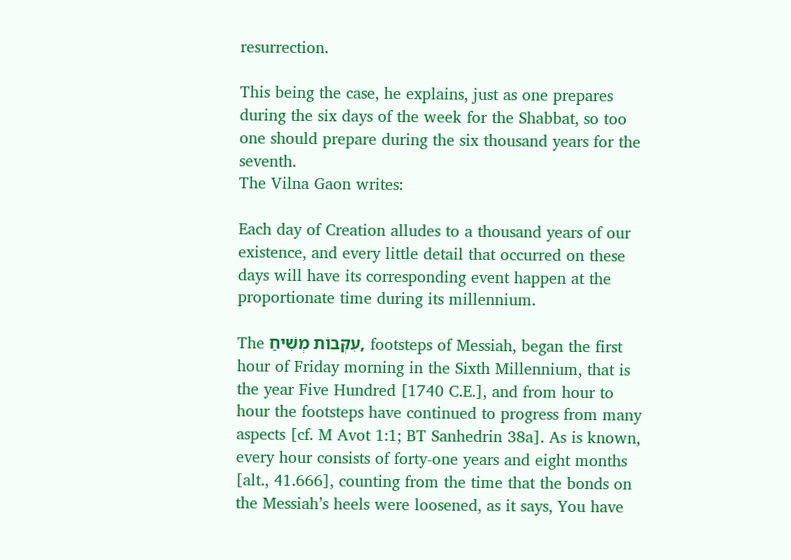resurrection.

This being the case, he explains, just as one prepares during the six days of the week for the Shabbat, so too one should prepare during the six thousand years for the seventh.
The Vilna Gaon writes:

Each day of Creation alludes to a thousand years of our existence, and every little detail that occurred on these days will have its corresponding event happen at the proportionate time during its millennium.

The עִקְּבוֹת מְשִׁיחַ, footsteps of Messiah, began the first hour of Friday morning in the Sixth Millennium, that is the year Five Hundred [1740 C.E.], and from hour to hour the footsteps have continued to progress from many aspects [cf. M Avot 1:1; BT Sanhedrin 38a]. As is known, every hour consists of forty-one years and eight months [alt., 41.666], counting from the time that the bonds on the Messiah’s heels were loosened, as it says, You have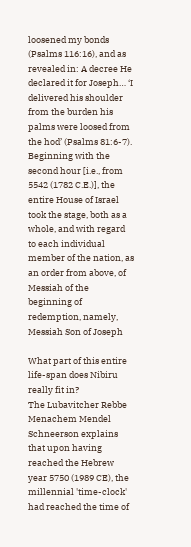loosened my bonds (Psalms 116:16), and as revealed in: A decree He declared it for Joseph… ‘I delivered his shoulder from the burden his palms were loosed from the hod’ (Psalms 81:6-7). Beginning with the second hour [i.e., from 5542 (1782 C.E.)], the entire House of Israel took the stage, both as a whole, and with regard to each individual member of the nation, as an order from above, of Messiah of the beginning of redemption, namely, Messiah Son of Joseph

What part of this entire life-span does Nibiru really fit in?
The Lubavitcher Rebbe Menachem Mendel Schneerson explains that upon having reached the Hebrew year 5750 (1989 CE), the millennial 'time-clock' had reached the time of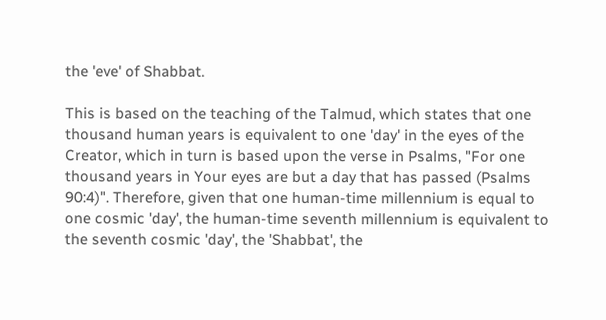the 'eve' of Shabbat.

This is based on the teaching of the Talmud, which states that one thousand human years is equivalent to one 'day' in the eyes of the Creator, which in turn is based upon the verse in Psalms, "For one thousand years in Your eyes are but a day that has passed (Psalms 90:4)". Therefore, given that one human-time millennium is equal to one cosmic 'day', the human-time seventh millennium is equivalent to the seventh cosmic 'day', the 'Shabbat', the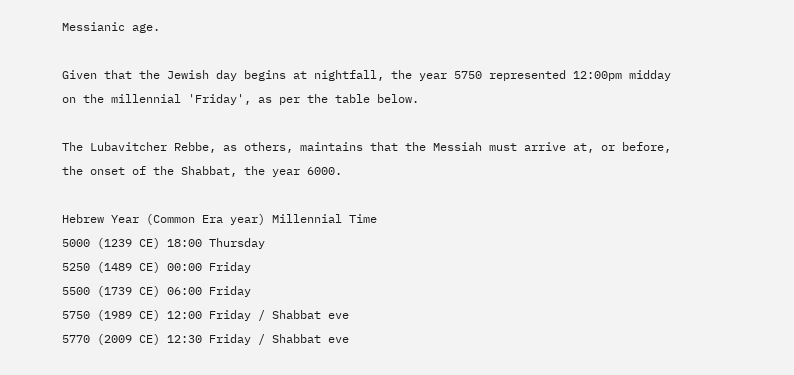Messianic age.

Given that the Jewish day begins at nightfall, the year 5750 represented 12:00pm midday on the millennial 'Friday', as per the table below.

The Lubavitcher Rebbe, as others, maintains that the Messiah must arrive at, or before, the onset of the Shabbat, the year 6000.

Hebrew Year (Common Era year) Millennial Time
5000 (1239 CE) 18:00 Thursday
5250 (1489 CE) 00:00 Friday
5500 (1739 CE) 06:00 Friday
5750 (1989 CE) 12:00 Friday / Shabbat eve
5770 (2009 CE) 12:30 Friday / Shabbat eve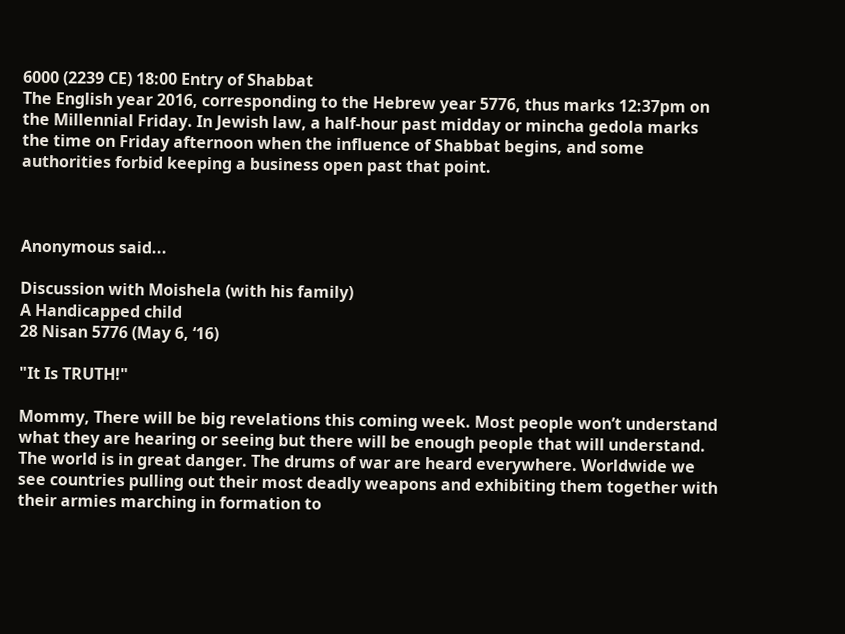6000 (2239 CE) 18:00 Entry of Shabbat
The English year 2016, corresponding to the Hebrew year 5776, thus marks 12:37pm on the Millennial Friday. In Jewish law, a half-hour past midday or mincha gedola marks the time on Friday afternoon when the influence of Shabbat begins, and some authorities forbid keeping a business open past that point.



Anonymous said...

Discussion with Moishela (with his family)
A Handicapped child
28 Nisan 5776 (May 6, ‘16)

"It Is TRUTH!"

Mommy, There will be big revelations this coming week. Most people won’t understand what they are hearing or seeing but there will be enough people that will understand. The world is in great danger. The drums of war are heard everywhere. Worldwide we see countries pulling out their most deadly weapons and exhibiting them together with their armies marching in formation to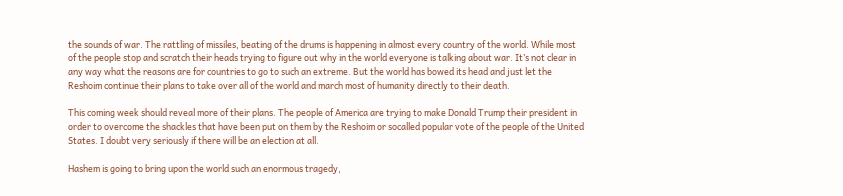the sounds of war. The rattling of missiles, beating of the drums is happening in almost every country of the world. While most of the people stop and scratch their heads trying to figure out why in the world everyone is talking about war. It’s not clear in any way what the reasons are for countries to go to such an extreme. But the world has bowed its head and just let the Reshoim continue their plans to take over all of the world and march most of humanity directly to their death.

This coming week should reveal more of their plans. The people of America are trying to make Donald Trump their president in order to overcome the shackles that have been put on them by the Reshoim or socalled popular vote of the people of the United States. I doubt very seriously if there will be an election at all.

Hashem is going to bring upon the world such an enormous tragedy,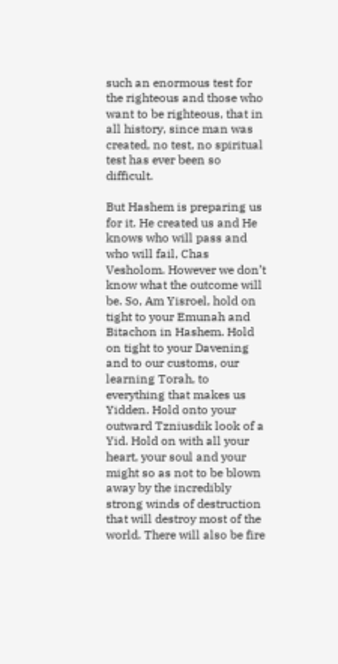such an enormous test for the righteous and those who want to be righteous, that in all history, since man was created, no test, no spiritual test has ever been so difficult.

But Hashem is preparing us for it. He created us and He knows who will pass and who will fail, Chas Vesholom. However we don’t know what the outcome will be. So, Am Yisroel, hold on tight to your Emunah and Bitachon in Hashem. Hold on tight to your Davening and to our customs, our learning Torah, to everything that makes us Yidden. Hold onto your outward Tzniusdik look of a Yid. Hold on with all your heart, your soul and your might so as not to be blown away by the incredibly strong winds of destruction that will destroy most of the world. There will also be fire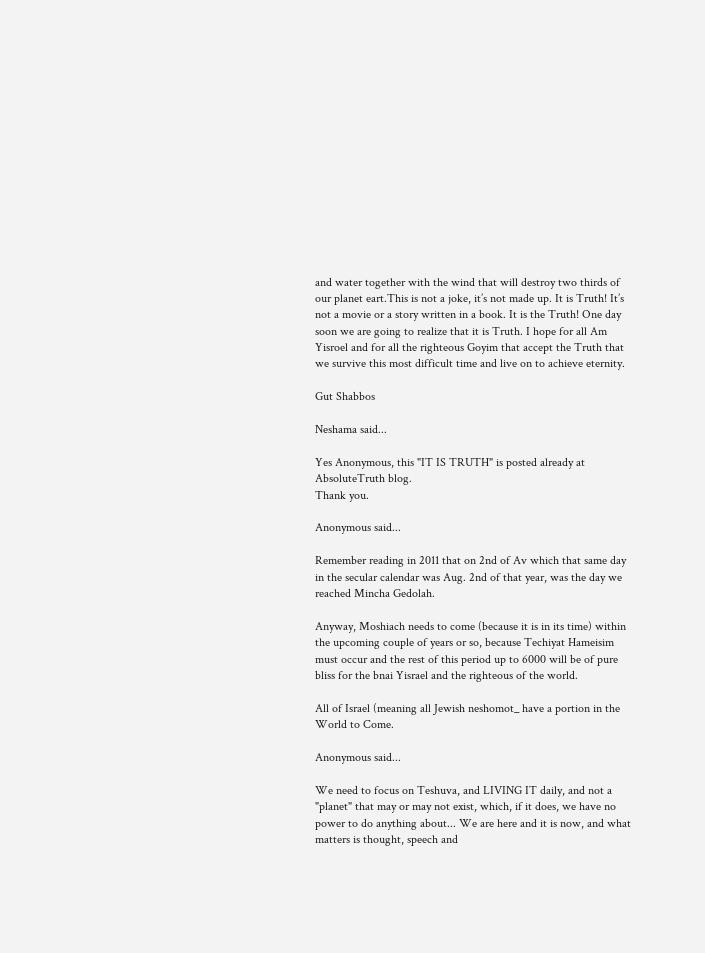and water together with the wind that will destroy two thirds of our planet eart.This is not a joke, it’s not made up. It is Truth! It’s not a movie or a story written in a book. It is the Truth! One day soon we are going to realize that it is Truth. I hope for all Am Yisroel and for all the righteous Goyim that accept the Truth that we survive this most difficult time and live on to achieve eternity.

Gut Shabbos

Neshama said...

Yes Anonymous, this "IT IS TRUTH" is posted already at AbsoluteTruth blog.
Thank you.

Anonymous said...

Remember reading in 2011 that on 2nd of Av which that same day in the secular calendar was Aug. 2nd of that year, was the day we reached Mincha Gedolah.

Anyway, Moshiach needs to come (because it is in its time) within the upcoming couple of years or so, because Techiyat Hameisim must occur and the rest of this period up to 6000 will be of pure bliss for the bnai Yisrael and the righteous of the world.

All of Israel (meaning all Jewish neshomot_ have a portion in the World to Come.

Anonymous said...

We need to focus on Teshuva, and LIVING IT daily, and not a "planet" that may or may not exist, which, if it does, we have no power to do anything about... We are here and it is now, and what matters is thought, speech and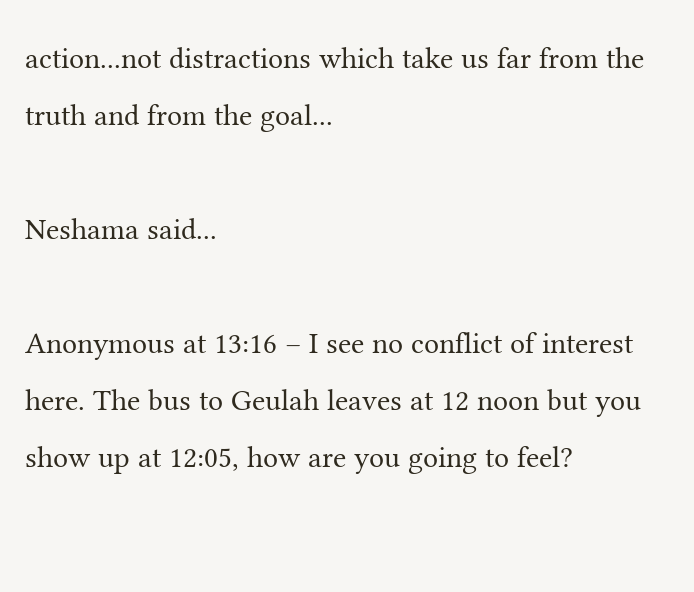action...not distractions which take us far from the truth and from the goal...

Neshama said...

Anonymous at 13:16 – I see no conflict of interest here. The bus to Geulah leaves at 12 noon but you show up at 12:05, how are you going to feel?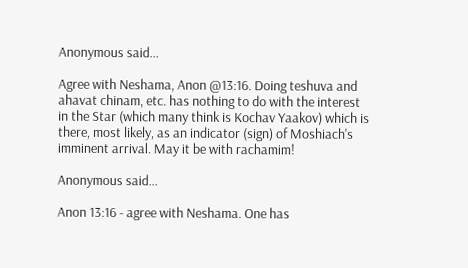Anonymous said...

Agree with Neshama, Anon @13:16. Doing teshuva and ahavat chinam, etc. has nothing to do with the interest in the Star (which many think is Kochav Yaakov) which is there, most likely, as an indicator (sign) of Moshiach's imminent arrival. May it be with rachamim!

Anonymous said...

Anon 13:16 - agree with Neshama. One has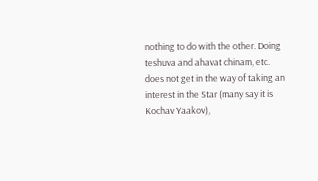nothing to do with the other. Doing teshuva and ahavat chinam, etc. does not get in the way of taking an interest in the Star (many say it is Kochav Yaakov),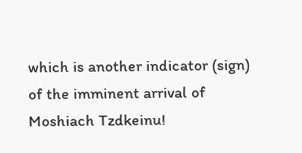which is another indicator (sign) of the imminent arrival of Moshiach Tzdkeinu!